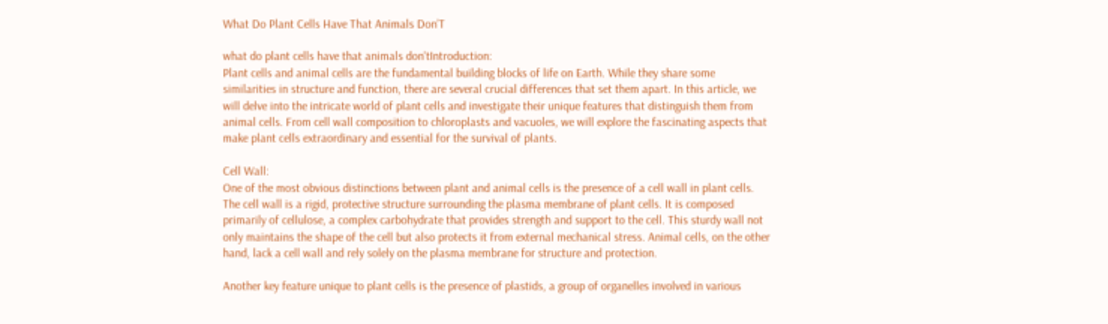What Do Plant Cells Have That Animals Don’T

what do plant cells have that animals don'tIntroduction:
Plant cells and animal cells are the fundamental building blocks of life on Earth. While they share some similarities in structure and function, there are several crucial differences that set them apart. In this article, we will delve into the intricate world of plant cells and investigate their unique features that distinguish them from animal cells. From cell wall composition to chloroplasts and vacuoles, we will explore the fascinating aspects that make plant cells extraordinary and essential for the survival of plants.

Cell Wall:
One of the most obvious distinctions between plant and animal cells is the presence of a cell wall in plant cells. The cell wall is a rigid, protective structure surrounding the plasma membrane of plant cells. It is composed primarily of cellulose, a complex carbohydrate that provides strength and support to the cell. This sturdy wall not only maintains the shape of the cell but also protects it from external mechanical stress. Animal cells, on the other hand, lack a cell wall and rely solely on the plasma membrane for structure and protection.

Another key feature unique to plant cells is the presence of plastids, a group of organelles involved in various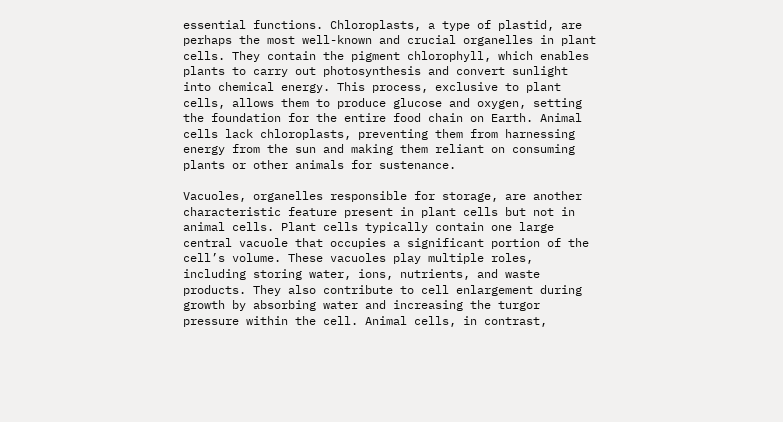essential functions. Chloroplasts, a type of plastid, are perhaps the most well-known and crucial organelles in plant cells. They contain the pigment chlorophyll, which enables plants to carry out photosynthesis and convert sunlight into chemical energy. This process, exclusive to plant cells, allows them to produce glucose and oxygen, setting the foundation for the entire food chain on Earth. Animal cells lack chloroplasts, preventing them from harnessing energy from the sun and making them reliant on consuming plants or other animals for sustenance.

Vacuoles, organelles responsible for storage, are another characteristic feature present in plant cells but not in animal cells. Plant cells typically contain one large central vacuole that occupies a significant portion of the cell’s volume. These vacuoles play multiple roles, including storing water, ions, nutrients, and waste products. They also contribute to cell enlargement during growth by absorbing water and increasing the turgor pressure within the cell. Animal cells, in contrast,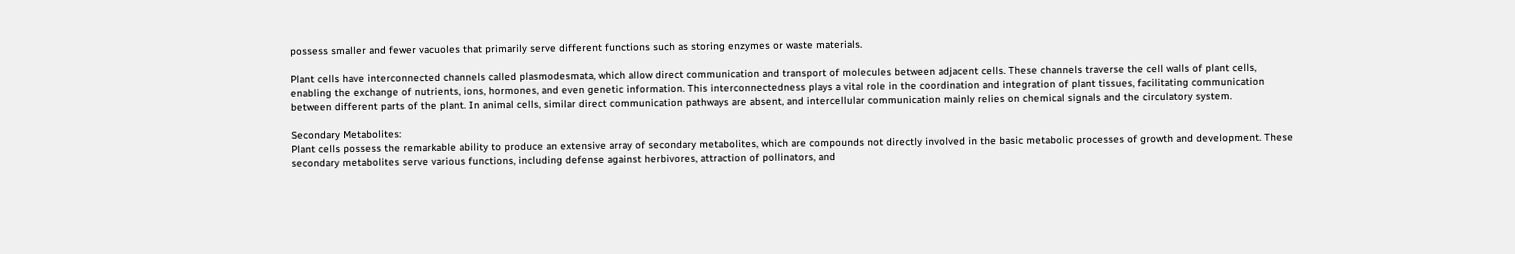possess smaller and fewer vacuoles that primarily serve different functions such as storing enzymes or waste materials.

Plant cells have interconnected channels called plasmodesmata, which allow direct communication and transport of molecules between adjacent cells. These channels traverse the cell walls of plant cells, enabling the exchange of nutrients, ions, hormones, and even genetic information. This interconnectedness plays a vital role in the coordination and integration of plant tissues, facilitating communication between different parts of the plant. In animal cells, similar direct communication pathways are absent, and intercellular communication mainly relies on chemical signals and the circulatory system.

Secondary Metabolites:
Plant cells possess the remarkable ability to produce an extensive array of secondary metabolites, which are compounds not directly involved in the basic metabolic processes of growth and development. These secondary metabolites serve various functions, including defense against herbivores, attraction of pollinators, and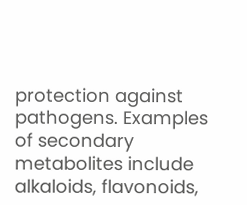protection against pathogens. Examples of secondary metabolites include alkaloids, flavonoids,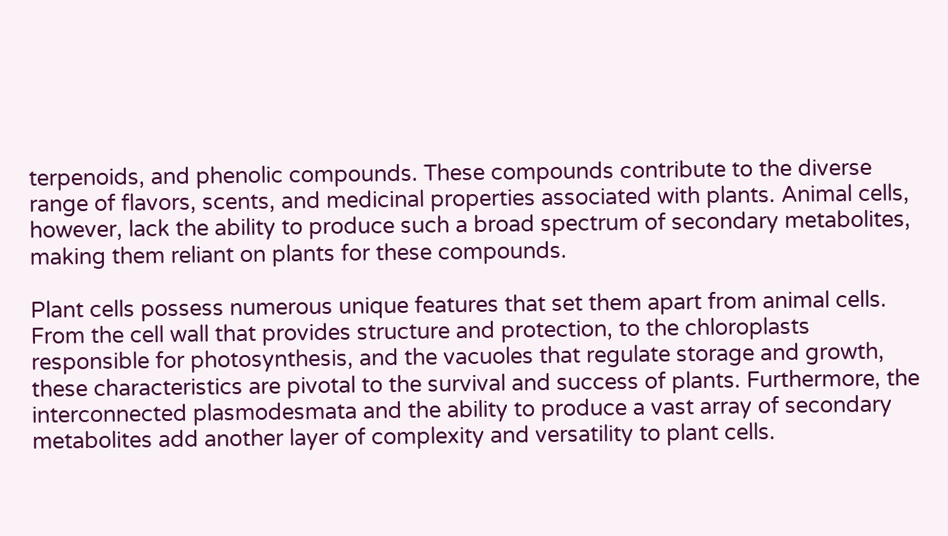terpenoids, and phenolic compounds. These compounds contribute to the diverse range of flavors, scents, and medicinal properties associated with plants. Animal cells, however, lack the ability to produce such a broad spectrum of secondary metabolites, making them reliant on plants for these compounds.

Plant cells possess numerous unique features that set them apart from animal cells. From the cell wall that provides structure and protection, to the chloroplasts responsible for photosynthesis, and the vacuoles that regulate storage and growth, these characteristics are pivotal to the survival and success of plants. Furthermore, the interconnected plasmodesmata and the ability to produce a vast array of secondary metabolites add another layer of complexity and versatility to plant cells.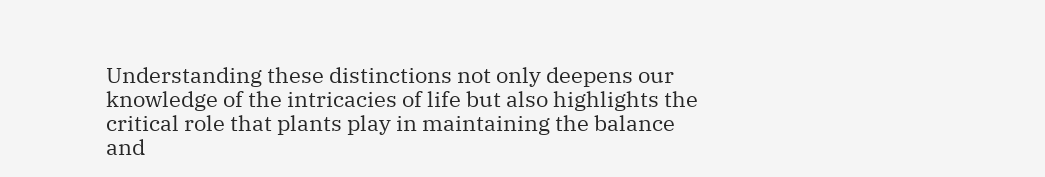Understanding these distinctions not only deepens our knowledge of the intricacies of life but also highlights the critical role that plants play in maintaining the balance and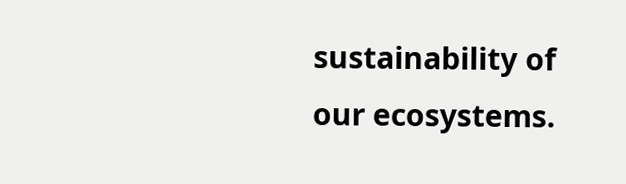sustainability of our ecosystems.